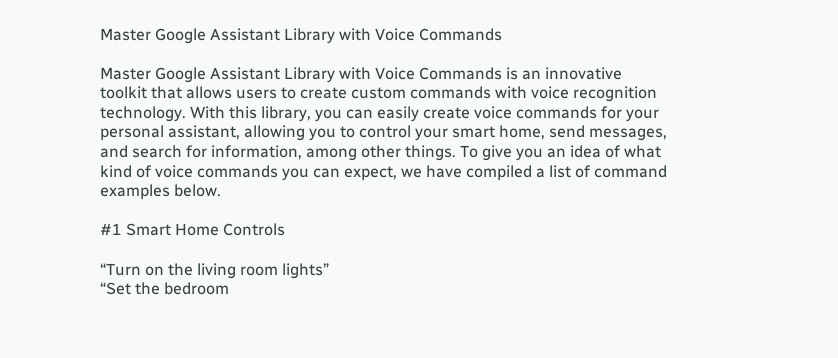Master Google Assistant Library with Voice Commands

Master Google Assistant Library with Voice Commands is an innovative toolkit that allows users to create custom commands with voice recognition technology. With this library, you can easily create voice commands for your personal assistant, allowing you to control your smart home, send messages, and search for information, among other things. To give you an idea of what kind of voice commands you can expect, we have compiled a list of command examples below.

#1 Smart Home Controls

“Turn on the living room lights”
“Set the bedroom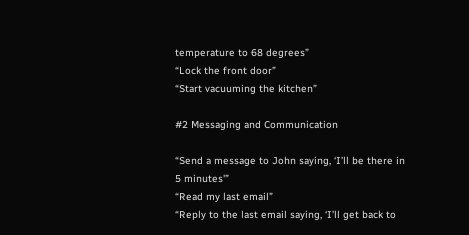temperature to 68 degrees”
“Lock the front door”
“Start vacuuming the kitchen”

#2 Messaging and Communication

“Send a message to John saying, ‘I’ll be there in 5 minutes'”
“Read my last email”
“Reply to the last email saying, ‘I’ll get back to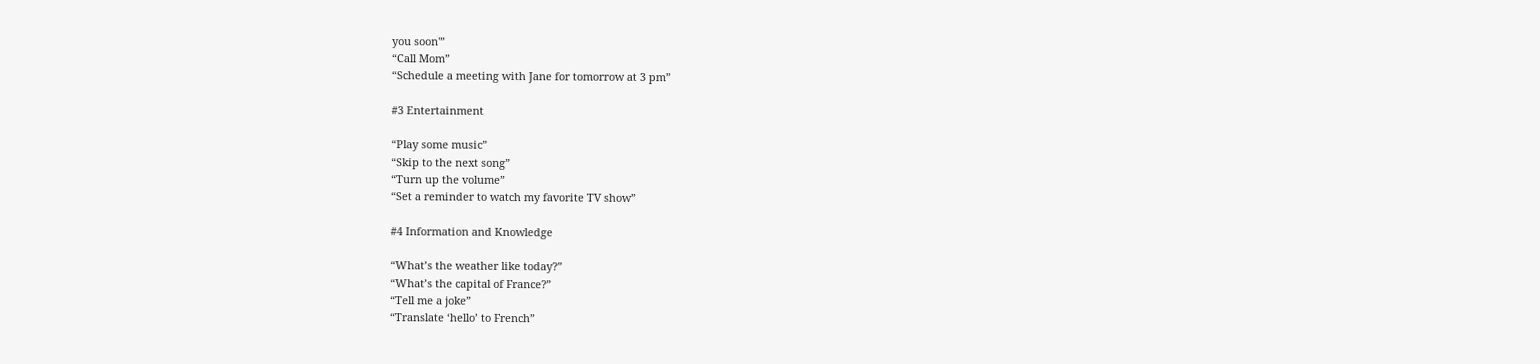you soon'”
“Call Mom”
“Schedule a meeting with Jane for tomorrow at 3 pm”

#3 Entertainment

“Play some music”
“Skip to the next song”
“Turn up the volume”
“Set a reminder to watch my favorite TV show”

#4 Information and Knowledge

“What’s the weather like today?”
“What’s the capital of France?”
“Tell me a joke”
“Translate ‘hello’ to French”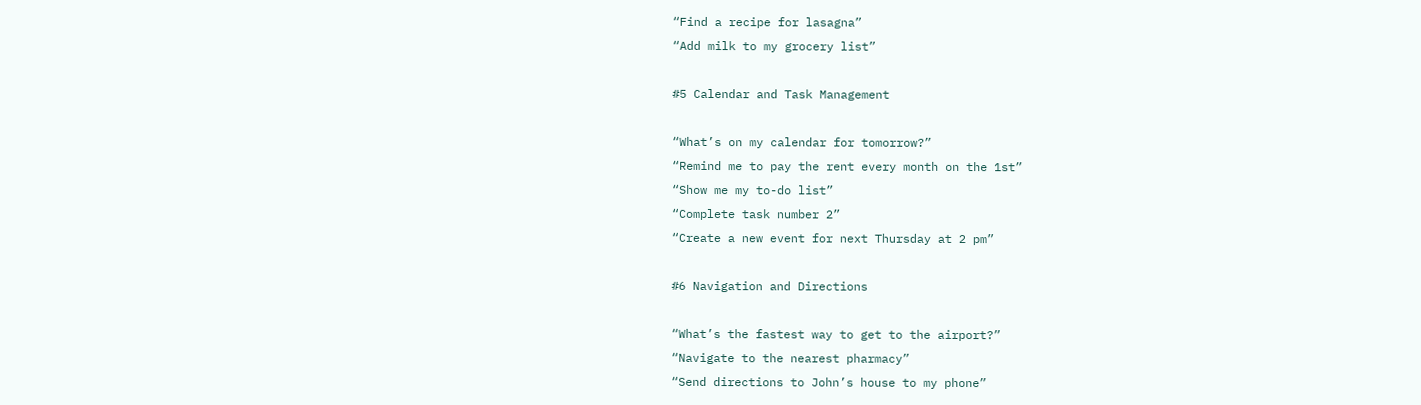“Find a recipe for lasagna”
“Add milk to my grocery list”

#5 Calendar and Task Management

“What’s on my calendar for tomorrow?”
“Remind me to pay the rent every month on the 1st”
“Show me my to-do list”
“Complete task number 2”
“Create a new event for next Thursday at 2 pm”

#6 Navigation and Directions

“What’s the fastest way to get to the airport?”
“Navigate to the nearest pharmacy”
“Send directions to John’s house to my phone”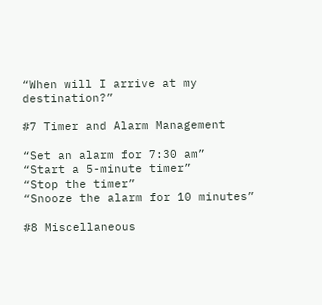“When will I arrive at my destination?”

#7 Timer and Alarm Management

“Set an alarm for 7:30 am”
“Start a 5-minute timer”
“Stop the timer”
“Snooze the alarm for 10 minutes”

#8 Miscellaneous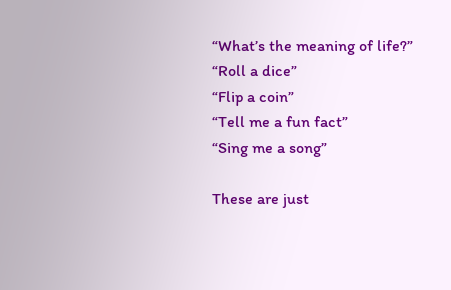“What’s the meaning of life?”
“Roll a dice”
“Flip a coin”
“Tell me a fun fact”
“Sing me a song”

These are just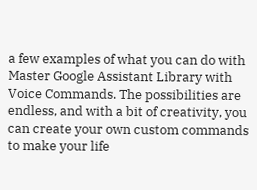a few examples of what you can do with Master Google Assistant Library with Voice Commands. The possibilities are endless, and with a bit of creativity, you can create your own custom commands to make your life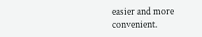easier and more convenient.